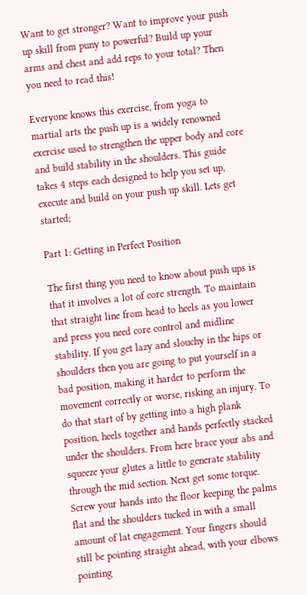Want to get stronger? Want to improve your push up skill from puny to powerful? Build up your arms and chest and add reps to your total? Then you need to read this!

Everyone knows this exercise, from yoga to martial arts the push up is a widely renowned exercise used to strengthen the upper body and core and build stability in the shoulders. This guide takes 4 steps each designed to help you set up, execute and build on your push up skill. Lets get started;

Part 1: Getting in Perfect Position

The first thing you need to know about push ups is that it involves a lot of core strength. To maintain that straight line from head to heels as you lower and press you need core control and midline stability. If you get lazy and slouchy in the hips or shoulders then you are going to put yourself in a bad position, making it harder to perform the movement correctly or worse, risking an injury. To do that start of by getting into a high plank position, heels together and hands perfectly stacked under the shoulders. From here brace your abs and squeeze your glutes a little to generate stability through the mid section. Next get some torque. Screw your hands into the floor keeping the palms flat and the shoulders tucked in with a small amount of lat engagement. Your fingers should still be pointing straight ahead, with your elbows pointing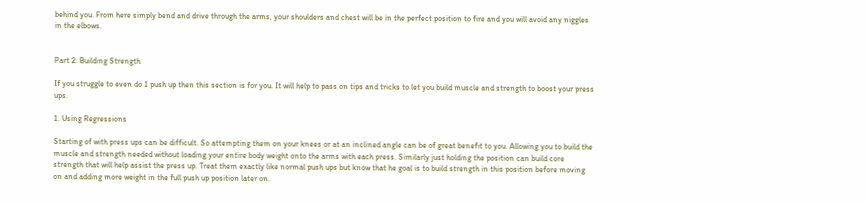behind you. From here simply bend and drive through the arms, your shoulders and chest will be in the perfect position to fire and you will avoid any niggles in the elbows.


Part 2: Building Strength

If you struggle to even do 1 push up then this section is for you. It will help to pass on tips and tricks to let you build muscle and strength to boost your press ups.

1. Using Regressions

Starting of with press ups can be difficult. So attempting them on your knees or at an inclined angle can be of great benefit to you. Allowing you to build the muscle and strength needed without loading your entire body weight onto the arms with each press. Similarly just holding the position can build core strength that will help assist the press up. Treat them exactly like normal push ups but know that he goal is to build strength in this position before moving on and adding more weight in the full push up position later on.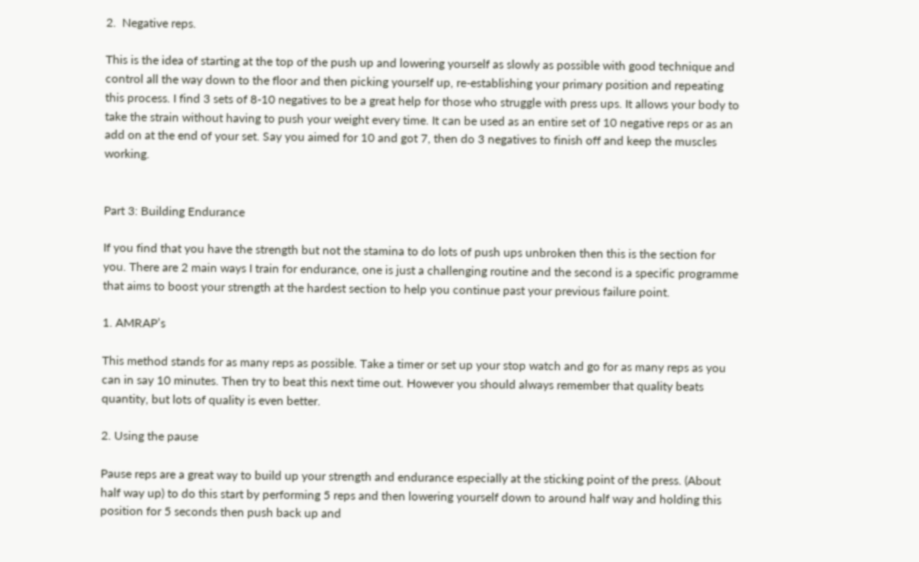2.  Negative reps.

This is the idea of starting at the top of the push up and lowering yourself as slowly as possible with good technique and control all the way down to the floor and then picking yourself up, re-establishing your primary position and repeating this process. I find 3 sets of 8-10 negatives to be a great help for those who struggle with press ups. It allows your body to take the strain without having to push your weight every time. It can be used as an entire set of 10 negative reps or as an add on at the end of your set. Say you aimed for 10 and got 7, then do 3 negatives to finish off and keep the muscles working.


Part 3: Building Endurance

If you find that you have the strength but not the stamina to do lots of push ups unbroken then this is the section for you. There are 2 main ways I train for endurance, one is just a challenging routine and the second is a specific programme that aims to boost your strength at the hardest section to help you continue past your previous failure point.

1. AMRAP’s

This method stands for as many reps as possible. Take a timer or set up your stop watch and go for as many reps as you can in say 10 minutes. Then try to beat this next time out. However you should always remember that quality beats quantity, but lots of quality is even better.

2. Using the pause

Pause reps are a great way to build up your strength and endurance especially at the sticking point of the press. (About half way up) to do this start by performing 5 reps and then lowering yourself down to around half way and holding this position for 5 seconds then push back up and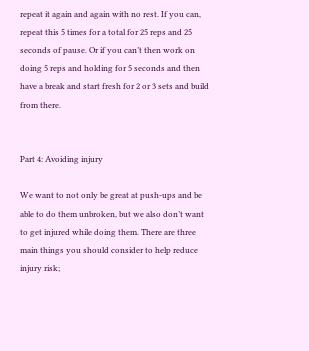repeat it again and again with no rest. If you can, repeat this 5 times for a total for 25 reps and 25 seconds of pause. Or if you can’t then work on doing 5 reps and holding for 5 seconds and then have a break and start fresh for 2 or 3 sets and build from there.


Part 4: Avoiding injury

We want to not only be great at push-ups and be able to do them unbroken, but we also don’t want to get injured while doing them. There are three main things you should consider to help reduce injury risk;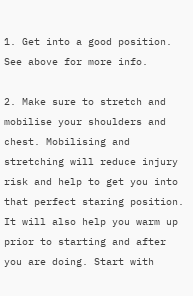1. Get into a good position. See above for more info.

2. Make sure to stretch and mobilise your shoulders and chest. Mobilising and stretching will reduce injury risk and help to get you into that perfect staring position. It will also help you warm up prior to starting and after you are doing. Start with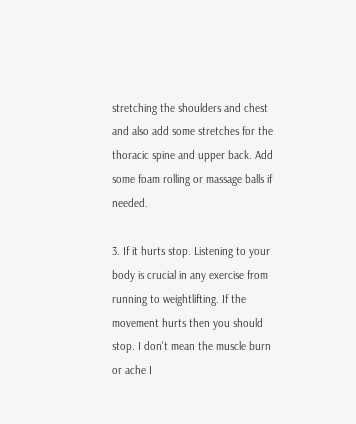stretching the shoulders and chest and also add some stretches for the thoracic spine and upper back. Add some foam rolling or massage balls if needed.

3. If it hurts stop. Listening to your body is crucial in any exercise from running to weightlifting. If the movement hurts then you should stop. I don’t mean the muscle burn or ache I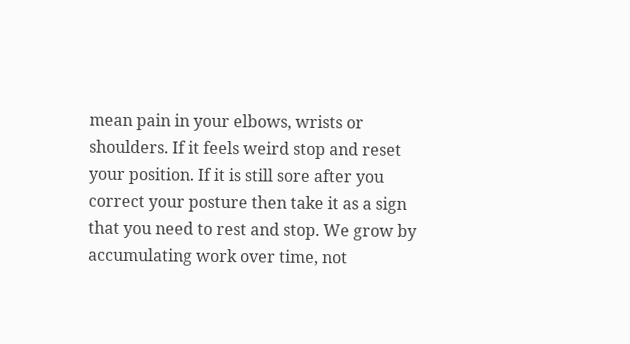mean pain in your elbows, wrists or shoulders. If it feels weird stop and reset your position. If it is still sore after you correct your posture then take it as a sign that you need to rest and stop. We grow by accumulating work over time, not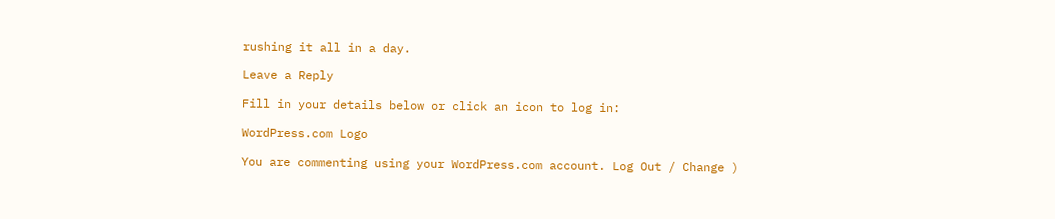rushing it all in a day.

Leave a Reply

Fill in your details below or click an icon to log in:

WordPress.com Logo

You are commenting using your WordPress.com account. Log Out / Change )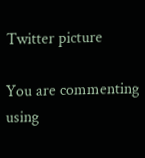Twitter picture

You are commenting using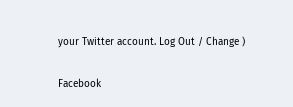your Twitter account. Log Out / Change )

Facebook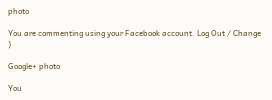photo

You are commenting using your Facebook account. Log Out / Change )

Google+ photo

You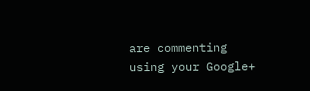are commenting using your Google+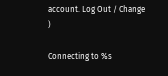account. Log Out / Change )

Connecting to %s